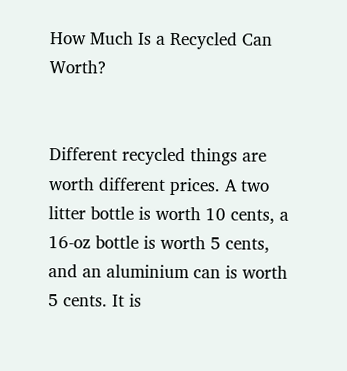How Much Is a Recycled Can Worth?


Different recycled things are worth different prices. A two litter bottle is worth 10 cents, a 16-oz bottle is worth 5 cents, and an aluminium can is worth 5 cents. It is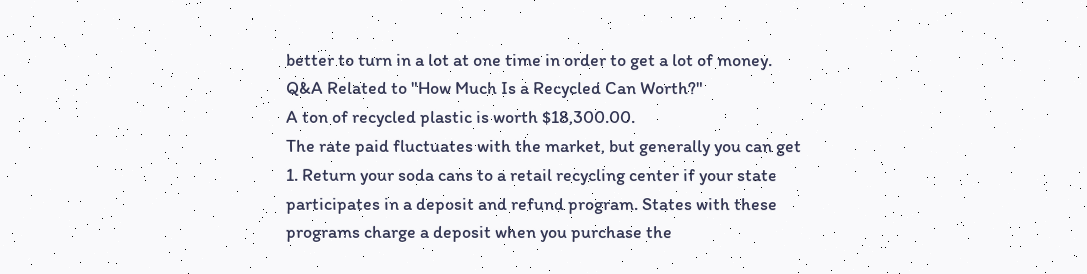better to turn in a lot at one time in order to get a lot of money.
Q&A Related to "How Much Is a Recycled Can Worth?"
A ton of recycled plastic is worth $18,300.00.
The rate paid fluctuates with the market, but generally you can get
1. Return your soda cans to a retail recycling center if your state participates in a deposit and refund program. States with these programs charge a deposit when you purchase the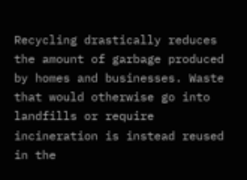Recycling drastically reduces the amount of garbage produced by homes and businesses. Waste that would otherwise go into landfills or require incineration is instead reused in the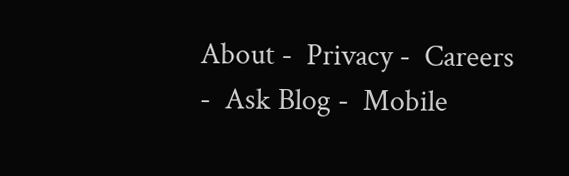About -  Privacy -  Careers -  Ask Blog -  Mobile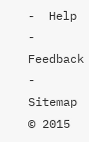-  Help -  Feedback  -  Sitemap  © 2015